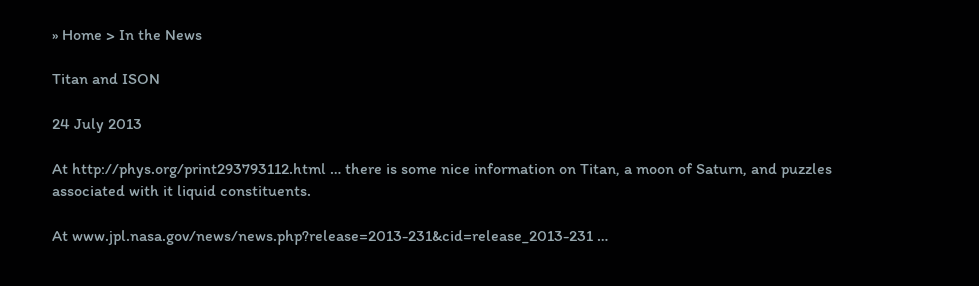» Home > In the News

Titan and ISON

24 July 2013

At http://phys.org/print293793112.html … there is some nice information on Titan, a moon of Saturn, and puzzles associated with it liquid constituents.

At www.jpl.nasa.gov/news/news.php?release=2013-231&cid=release_2013-231 …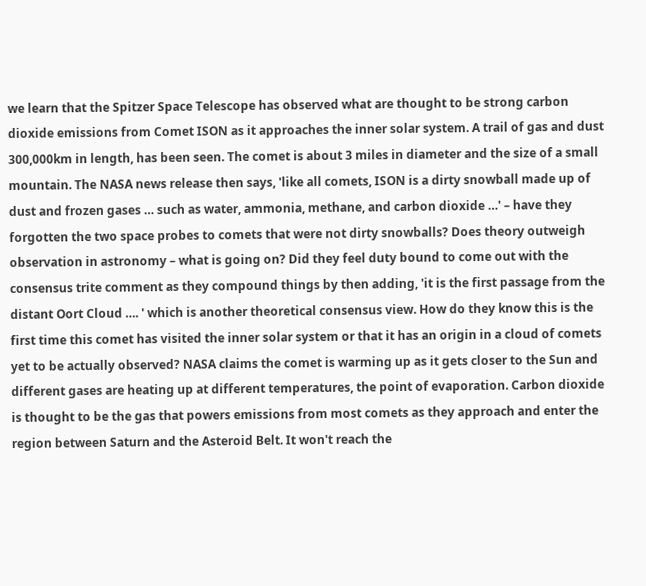we learn that the Spitzer Space Telescope has observed what are thought to be strong carbon dioxide emissions from Comet ISON as it approaches the inner solar system. A trail of gas and dust 300,000km in length, has been seen. The comet is about 3 miles in diameter and the size of a small mountain. The NASA news release then says, 'like all comets, ISON is a dirty snowball made up of dust and frozen gases … such as water, ammonia, methane, and carbon dioxide …' – have they forgotten the two space probes to comets that were not dirty snowballs? Does theory outweigh observation in astronomy – what is going on? Did they feel duty bound to come out with the consensus trite comment as they compound things by then adding, 'it is the first passage from the distant Oort Cloud …. ' which is another theoretical consensus view. How do they know this is the first time this comet has visited the inner solar system or that it has an origin in a cloud of comets yet to be actually observed? NASA claims the comet is warming up as it gets closer to the Sun and different gases are heating up at different temperatures, the point of evaporation. Carbon dioxide is thought to be the gas that powers emissions from most comets as they approach and enter the region between Saturn and the Asteroid Belt. It won't reach the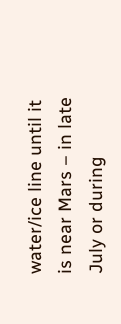water/ice line until it is near Mars – in late July or during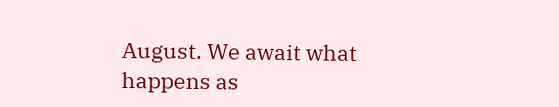August. We await what happens as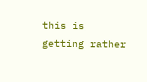this is getting rather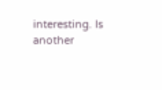interesting. Is another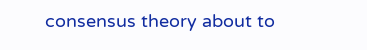consensus theory about to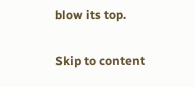blow its top.

Skip to content